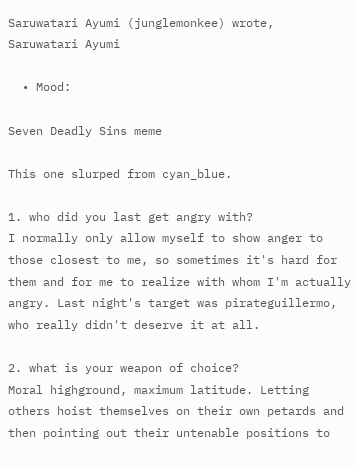Saruwatari Ayumi (junglemonkee) wrote,
Saruwatari Ayumi

  • Mood:

Seven Deadly Sins meme

This one slurped from cyan_blue.

1. who did you last get angry with?
I normally only allow myself to show anger to those closest to me, so sometimes it's hard for them and for me to realize with whom I'm actually angry. Last night's target was pirateguillermo, who really didn't deserve it at all.

2. what is your weapon of choice?
Moral highground, maximum latitude. Letting others hoist themselves on their own petards and then pointing out their untenable positions to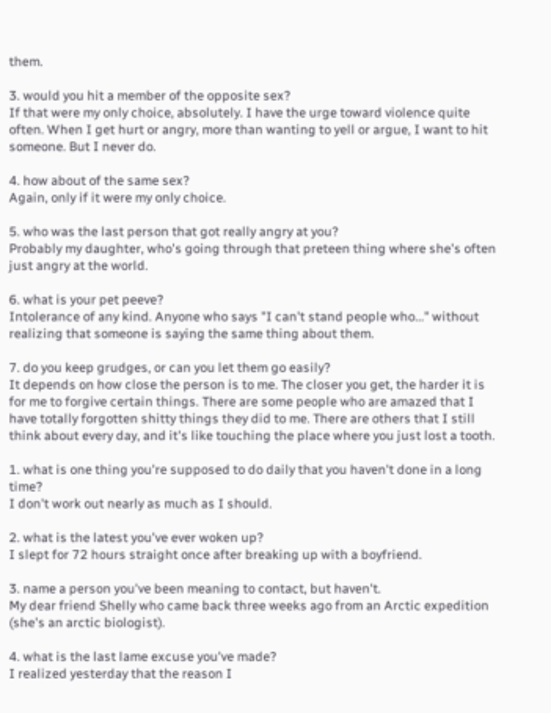them.

3. would you hit a member of the opposite sex?
If that were my only choice, absolutely. I have the urge toward violence quite often. When I get hurt or angry, more than wanting to yell or argue, I want to hit someone. But I never do.

4. how about of the same sex?
Again, only if it were my only choice.

5. who was the last person that got really angry at you?
Probably my daughter, who's going through that preteen thing where she's often just angry at the world.

6. what is your pet peeve?
Intolerance of any kind. Anyone who says "I can't stand people who..." without realizing that someone is saying the same thing about them.

7. do you keep grudges, or can you let them go easily?
It depends on how close the person is to me. The closer you get, the harder it is for me to forgive certain things. There are some people who are amazed that I have totally forgotten shitty things they did to me. There are others that I still think about every day, and it's like touching the place where you just lost a tooth.

1. what is one thing you're supposed to do daily that you haven't done in a long time?
I don't work out nearly as much as I should.

2. what is the latest you've ever woken up?
I slept for 72 hours straight once after breaking up with a boyfriend.

3. name a person you've been meaning to contact, but haven't.
My dear friend Shelly who came back three weeks ago from an Arctic expedition (she's an arctic biologist).

4. what is the last lame excuse you've made?
I realized yesterday that the reason I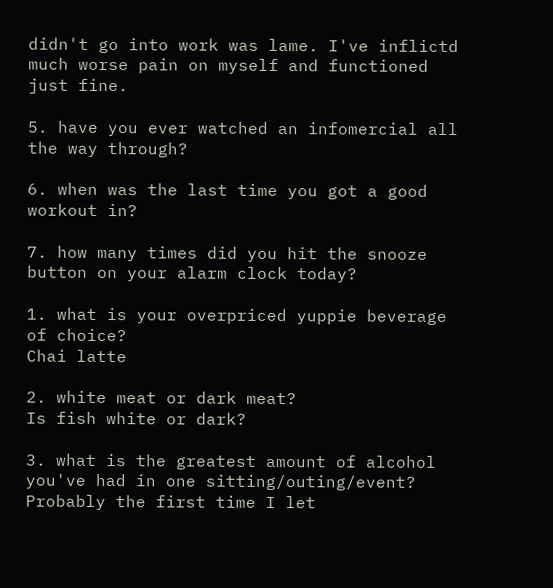didn't go into work was lame. I've inflictd much worse pain on myself and functioned just fine.

5. have you ever watched an infomercial all the way through?

6. when was the last time you got a good workout in?

7. how many times did you hit the snooze button on your alarm clock today?

1. what is your overpriced yuppie beverage of choice?
Chai latte

2. white meat or dark meat?
Is fish white or dark?

3. what is the greatest amount of alcohol you've had in one sitting/outing/event?
Probably the first time I let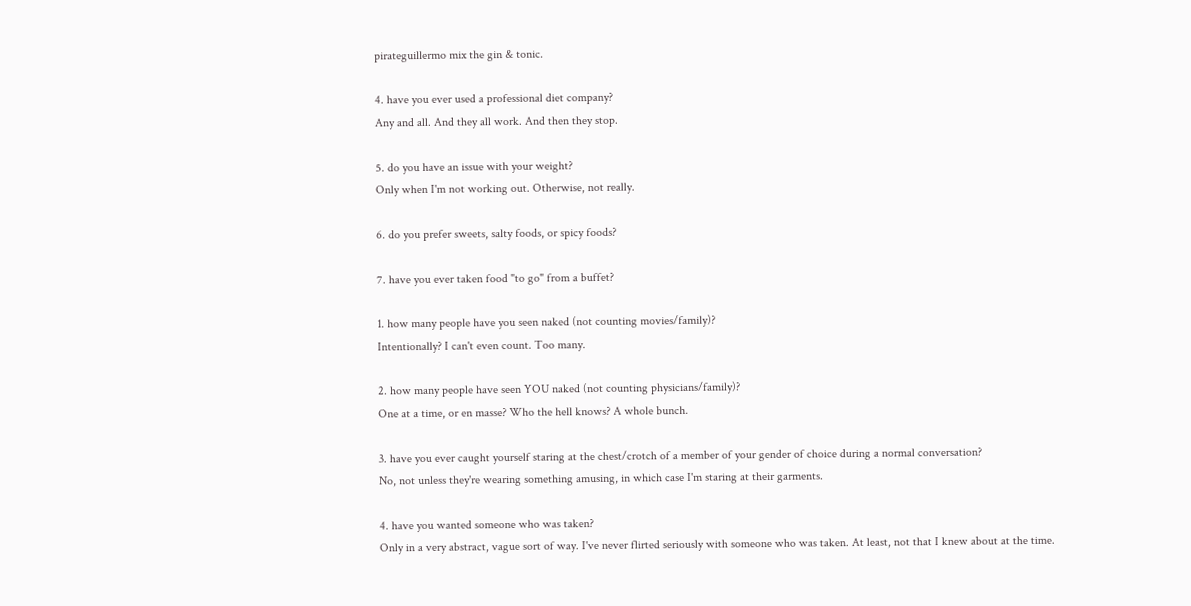pirateguillermo mix the gin & tonic.

4. have you ever used a professional diet company?
Any and all. And they all work. And then they stop.

5. do you have an issue with your weight?
Only when I'm not working out. Otherwise, not really.

6. do you prefer sweets, salty foods, or spicy foods?

7. have you ever taken food "to go" from a buffet?

1. how many people have you seen naked (not counting movies/family)?
Intentionally? I can't even count. Too many.

2. how many people have seen YOU naked (not counting physicians/family)?
One at a time, or en masse? Who the hell knows? A whole bunch.

3. have you ever caught yourself staring at the chest/crotch of a member of your gender of choice during a normal conversation?
No, not unless they're wearing something amusing, in which case I'm staring at their garments.

4. have you wanted someone who was taken?
Only in a very abstract, vague sort of way. I've never flirted seriously with someone who was taken. At least, not that I knew about at the time.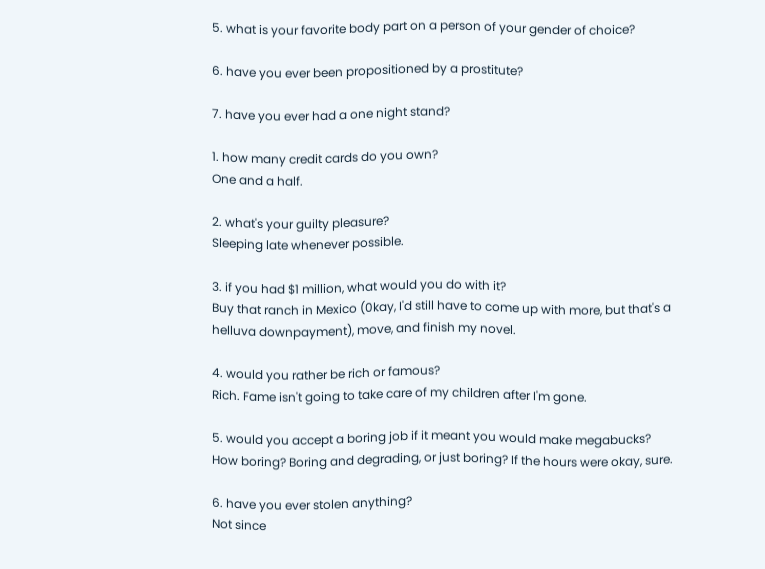5. what is your favorite body part on a person of your gender of choice?

6. have you ever been propositioned by a prostitute?

7. have you ever had a one night stand?

1. how many credit cards do you own?
One and a half.

2. what's your guilty pleasure?
Sleeping late whenever possible.

3. if you had $1 million, what would you do with it?
Buy that ranch in Mexico (0kay, I'd still have to come up with more, but that's a helluva downpayment), move, and finish my novel.

4. would you rather be rich or famous?
Rich. Fame isn't going to take care of my children after I'm gone.

5. would you accept a boring job if it meant you would make megabucks?
How boring? Boring and degrading, or just boring? If the hours were okay, sure.

6. have you ever stolen anything?
Not since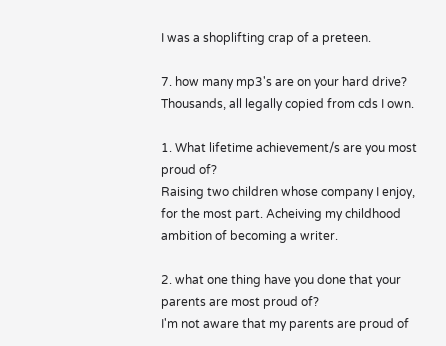I was a shoplifting crap of a preteen.

7. how many mp3's are on your hard drive?
Thousands, all legally copied from cds I own.

1. What lifetime achievement/s are you most proud of?
Raising two children whose company I enjoy, for the most part. Acheiving my childhood ambition of becoming a writer.

2. what one thing have you done that your parents are most proud of?
I'm not aware that my parents are proud of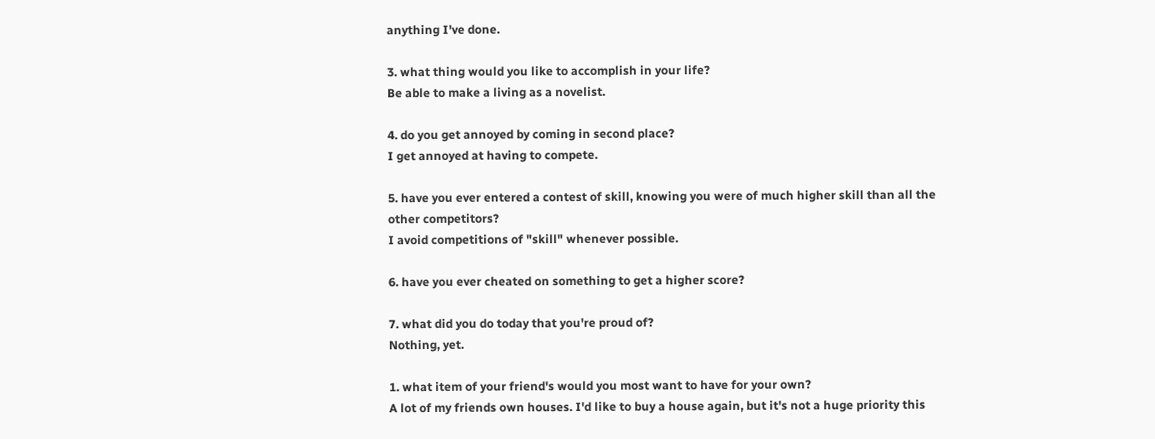anything I've done.

3. what thing would you like to accomplish in your life?
Be able to make a living as a novelist.

4. do you get annoyed by coming in second place?
I get annoyed at having to compete.

5. have you ever entered a contest of skill, knowing you were of much higher skill than all the other competitors?
I avoid competitions of "skill" whenever possible.

6. have you ever cheated on something to get a higher score?

7. what did you do today that you're proud of?
Nothing, yet.

1. what item of your friend's would you most want to have for your own?
A lot of my friends own houses. I'd like to buy a house again, but it's not a huge priority this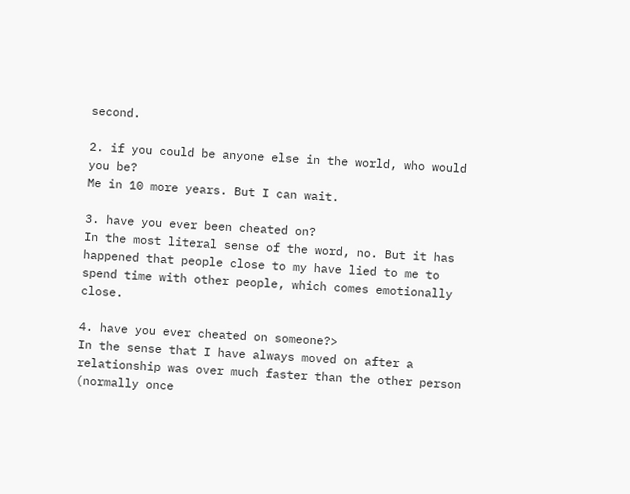second.

2. if you could be anyone else in the world, who would you be?
Me in 10 more years. But I can wait.

3. have you ever been cheated on?
In the most literal sense of the word, no. But it has happened that people close to my have lied to me to spend time with other people, which comes emotionally close.

4. have you ever cheated on someone?>
In the sense that I have always moved on after a relationship was over much faster than the other person (normally once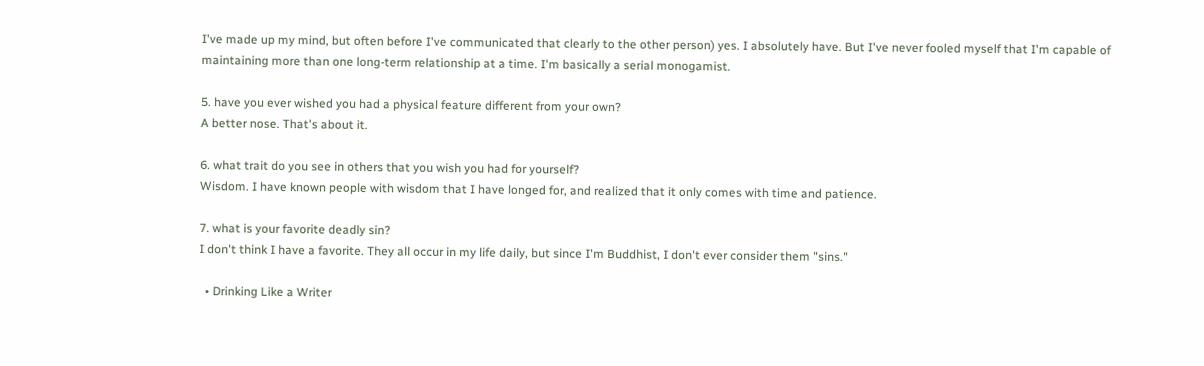I've made up my mind, but often before I've communicated that clearly to the other person) yes. I absolutely have. But I've never fooled myself that I'm capable of maintaining more than one long-term relationship at a time. I'm basically a serial monogamist.

5. have you ever wished you had a physical feature different from your own?
A better nose. That's about it.

6. what trait do you see in others that you wish you had for yourself?
Wisdom. I have known people with wisdom that I have longed for, and realized that it only comes with time and patience.

7. what is your favorite deadly sin?
I don't think I have a favorite. They all occur in my life daily, but since I'm Buddhist, I don't ever consider them "sins."

  • Drinking Like a Writer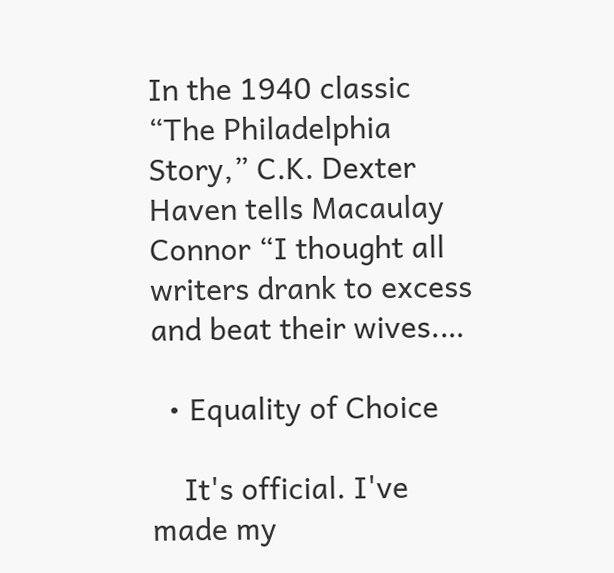In the 1940 classic “The Philadelphia Story,” C.K. Dexter Haven tells Macaulay Connor “I thought all writers drank to excess and beat their wives.…

  • Equality of Choice

    It's official. I've made my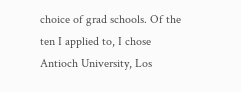choice of grad schools. Of the ten I applied to, I chose Antioch University, Los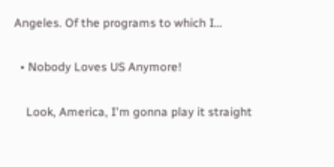Angeles. Of the programs to which I…

  • Nobody Loves US Anymore!

    Look, America, I'm gonna play it straight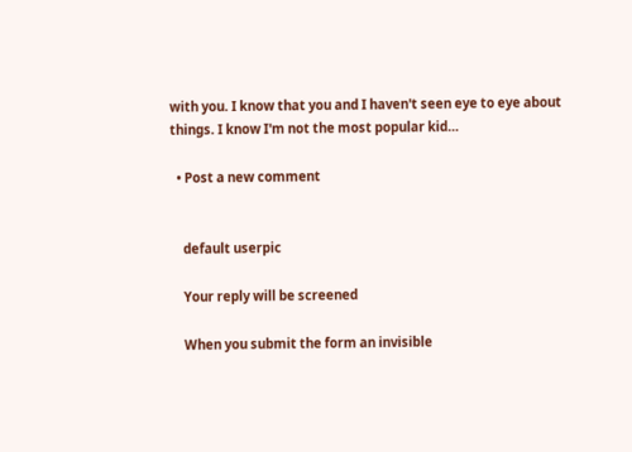with you. I know that you and I haven't seen eye to eye about things. I know I'm not the most popular kid…

  • Post a new comment


    default userpic

    Your reply will be screened

    When you submit the form an invisible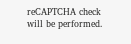reCAPTCHA check will be performed.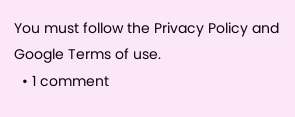You must follow the Privacy Policy and Google Terms of use.
  • 1 comment